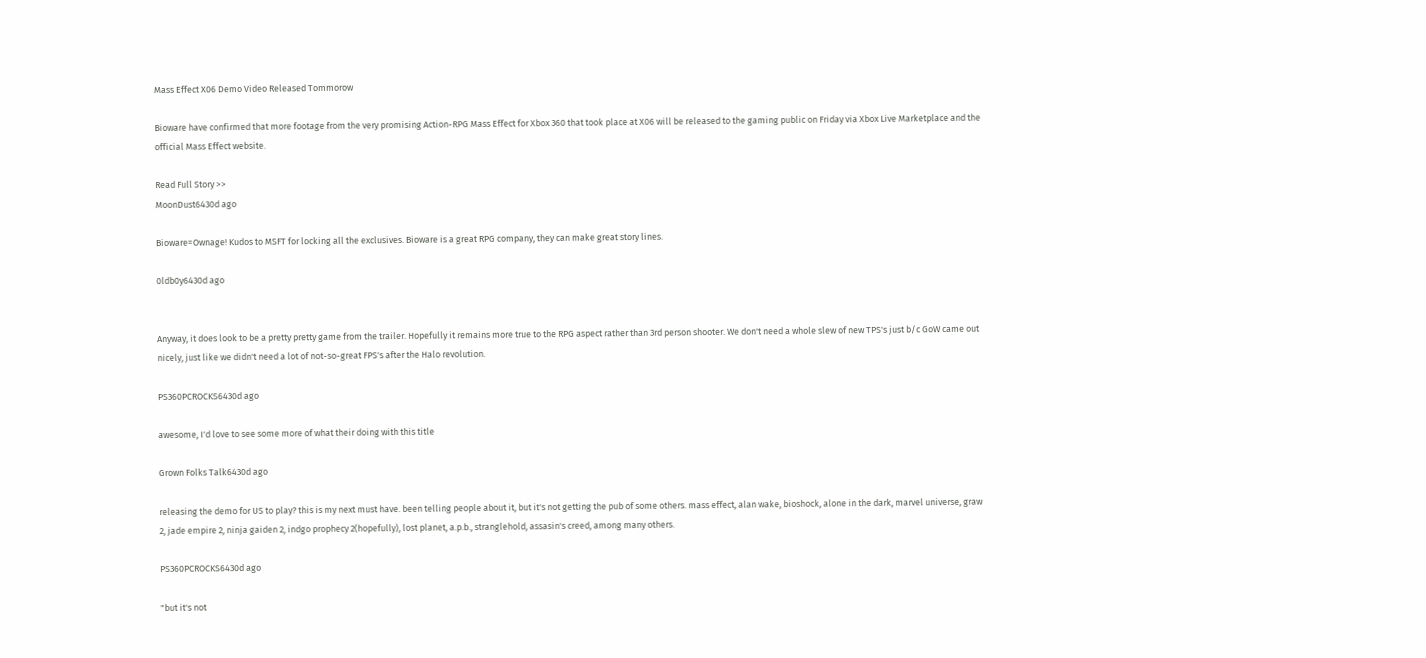Mass Effect X06 Demo Video Released Tommorow

Bioware have confirmed that more footage from the very promising Action-RPG Mass Effect for Xbox 360 that took place at X06 will be released to the gaming public on Friday via Xbox Live Marketplace and the official Mass Effect website.

Read Full Story >>
MoonDust6430d ago

Bioware=Ownage! Kudos to MSFT for locking all the exclusives. Bioware is a great RPG company, they can make great story lines.

0ldb0y6430d ago


Anyway, it does look to be a pretty pretty game from the trailer. Hopefully it remains more true to the RPG aspect rather than 3rd person shooter. We don't need a whole slew of new TPS's just b/c GoW came out nicely, just like we didn't need a lot of not-so-great FPS's after the Halo revolution.

PS360PCROCKS6430d ago

awesome, I'd love to see some more of what their doing with this title

Grown Folks Talk6430d ago

releasing the demo for US to play? this is my next must have. been telling people about it, but it's not getting the pub of some others. mass effect, alan wake, bioshock, alone in the dark, marvel universe, graw 2, jade empire 2, ninja gaiden 2, indgo prophecy 2(hopefully), lost planet, a.p.b., stranglehold, assasin's creed, among many others.

PS360PCROCKS6430d ago

"but it's not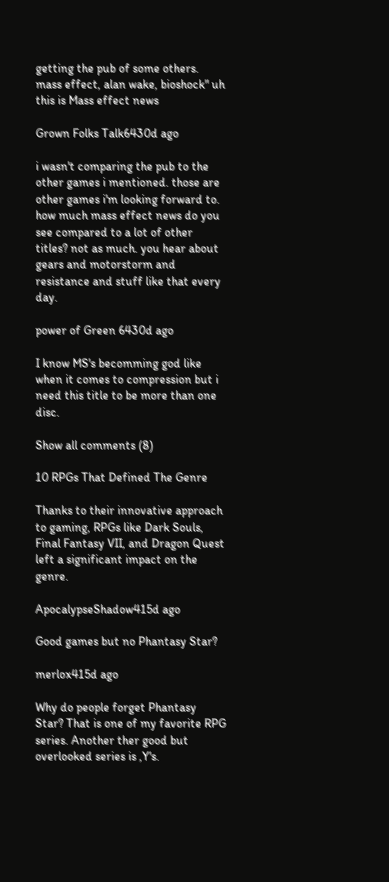getting the pub of some others. mass effect, alan wake, bioshock" uh this is Mass effect news

Grown Folks Talk6430d ago

i wasn't comparing the pub to the other games i mentioned. those are other games i'm looking forward to. how much mass effect news do you see compared to a lot of other titles? not as much. you hear about gears and motorstorm and resistance and stuff like that every day.

power of Green 6430d ago

I know MS's becomming god like when it comes to compression but i need this title to be more than one disc.

Show all comments (8)

10 RPGs That Defined The Genre

Thanks to their innovative approach to gaming, RPGs like Dark Souls, Final Fantasy VII, and Dragon Quest left a significant impact on the genre.

ApocalypseShadow415d ago

Good games but no Phantasy Star?

merlox415d ago

Why do people forget Phantasy Star? That is one of my favorite RPG series. Another ther good but overlooked series is ,Y's.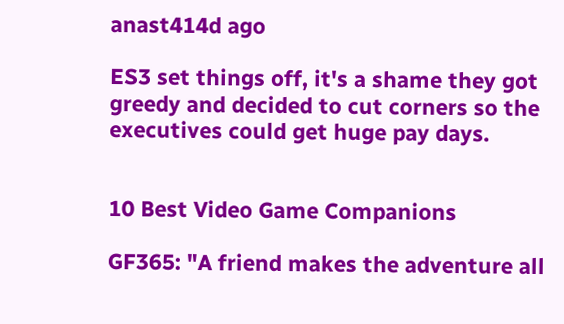anast414d ago

ES3 set things off, it's a shame they got greedy and decided to cut corners so the executives could get huge pay days.


10 Best Video Game Companions

GF365: "A friend makes the adventure all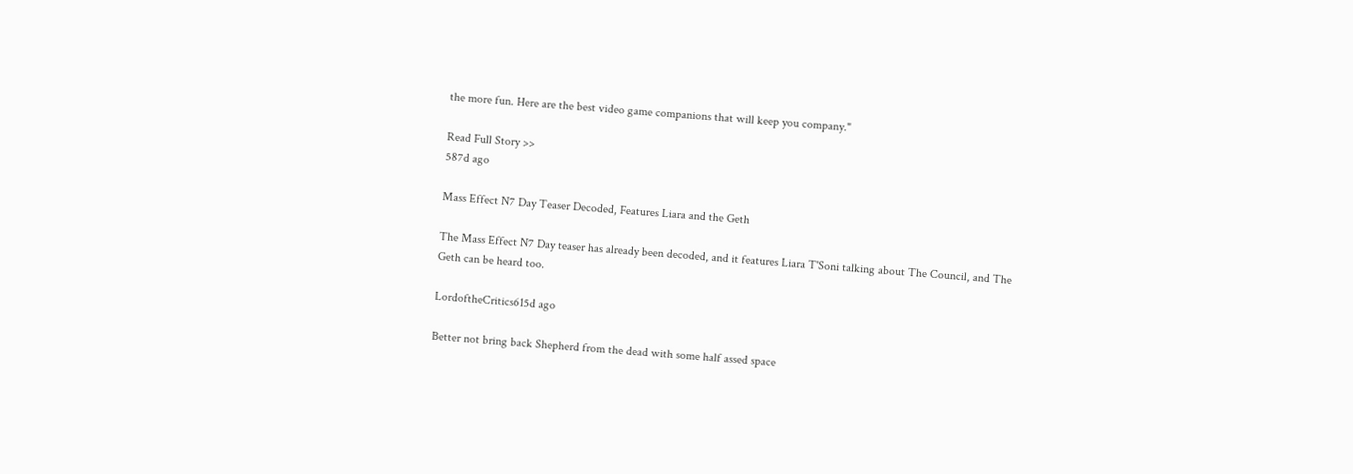the more fun. Here are the best video game companions that will keep you company."

Read Full Story >>
587d ago

Mass Effect N7 Day Teaser Decoded, Features Liara and the Geth

The Mass Effect N7 Day teaser has already been decoded, and it features Liara T'Soni talking about The Council, and The Geth can be heard too.

LordoftheCritics615d ago

Better not bring back Shepherd from the dead with some half assed space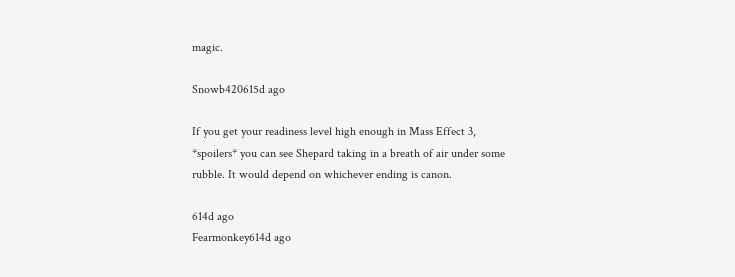magic.

Snowb420615d ago

If you get your readiness level high enough in Mass Effect 3, *spoilers* you can see Shepard taking in a breath of air under some rubble. It would depend on whichever ending is canon.

614d ago
Fearmonkey614d ago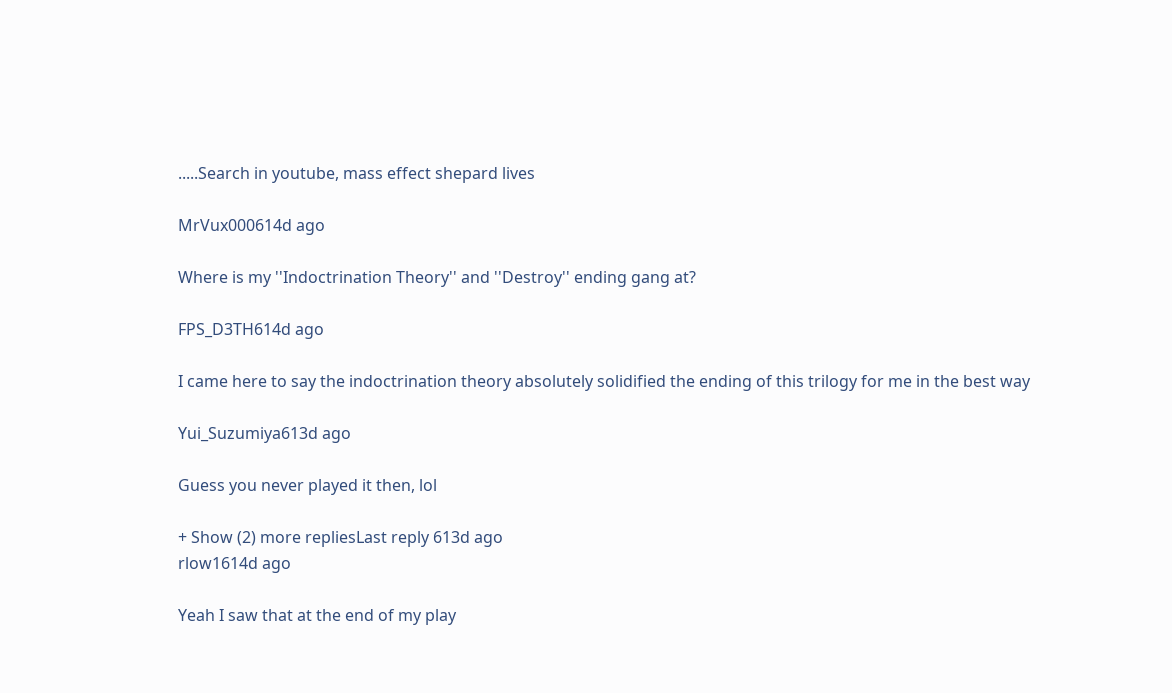.....Search in youtube, mass effect shepard lives

MrVux000614d ago

Where is my ''Indoctrination Theory'' and ''Destroy'' ending gang at?

FPS_D3TH614d ago

I came here to say the indoctrination theory absolutely solidified the ending of this trilogy for me in the best way

Yui_Suzumiya613d ago

Guess you never played it then, lol

+ Show (2) more repliesLast reply 613d ago
rlow1614d ago

Yeah I saw that at the end of my play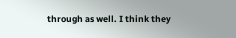through as well. I think they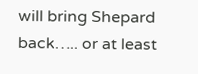will bring Shepard back….. or at least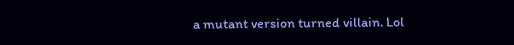a mutant version turned villain. Lol